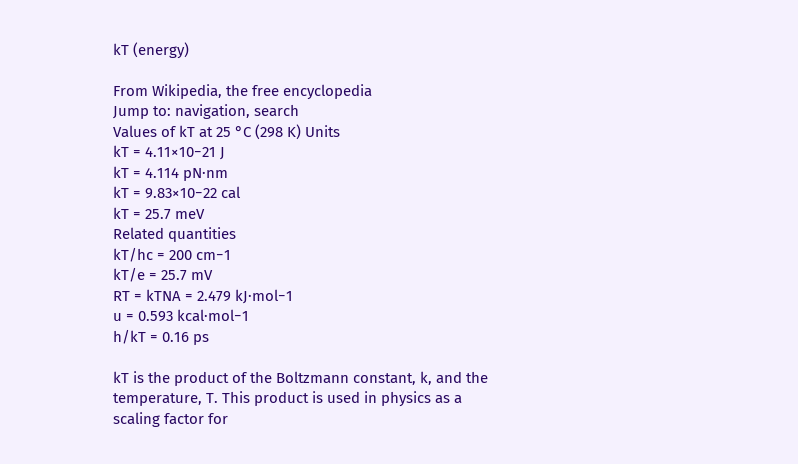kT (energy)

From Wikipedia, the free encyclopedia
Jump to: navigation, search
Values of kT at 25 °C (298 K) Units
kT = 4.11×10−21 J
kT = 4.114 pN⋅nm
kT = 9.83×10−22 cal
kT = 25.7 meV
Related quantities
kT/hc = 200 cm−1
kT/e = 25.7 mV
RT = kTNA = 2.479 kJ⋅mol−1
u = 0.593 kcal⋅mol−1
h/kT = 0.16 ps

kT is the product of the Boltzmann constant, k, and the temperature, T. This product is used in physics as a scaling factor for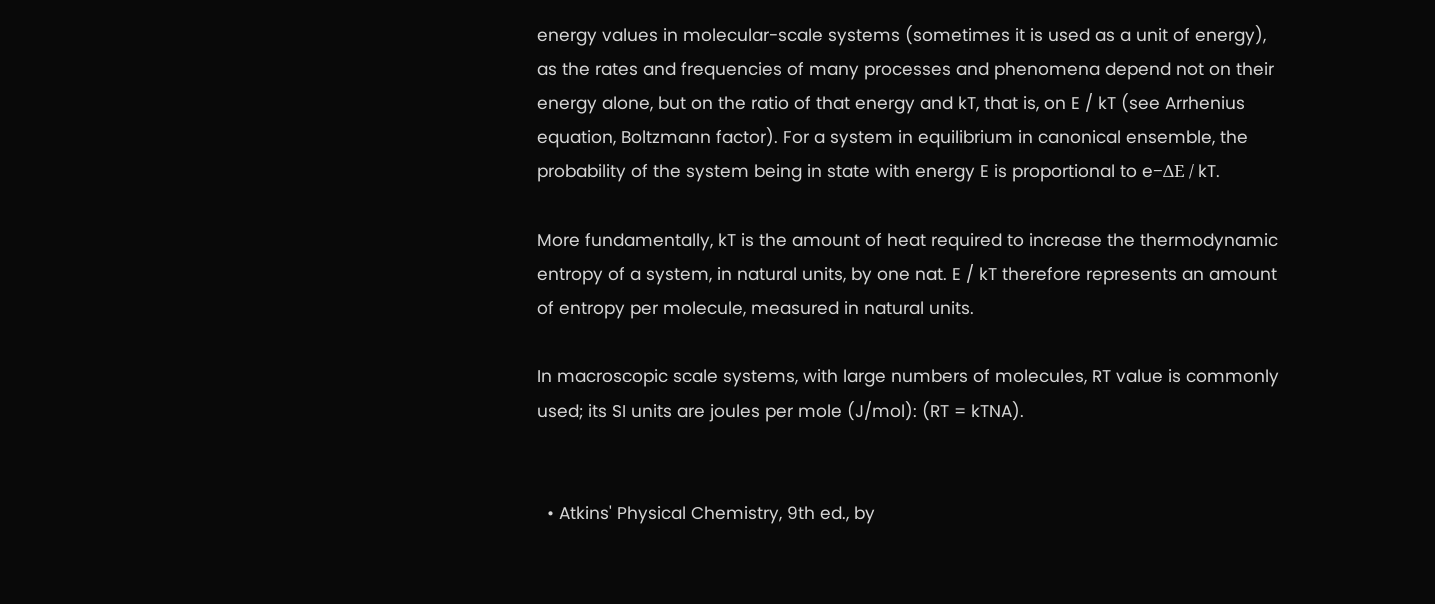energy values in molecular-scale systems (sometimes it is used as a unit of energy), as the rates and frequencies of many processes and phenomena depend not on their energy alone, but on the ratio of that energy and kT, that is, on E / kT (see Arrhenius equation, Boltzmann factor). For a system in equilibrium in canonical ensemble, the probability of the system being in state with energy E is proportional to e−ΔE / kT.

More fundamentally, kT is the amount of heat required to increase the thermodynamic entropy of a system, in natural units, by one nat. E / kT therefore represents an amount of entropy per molecule, measured in natural units.

In macroscopic scale systems, with large numbers of molecules, RT value is commonly used; its SI units are joules per mole (J/mol): (RT = kTNA).


  • Atkins' Physical Chemistry, 9th ed., by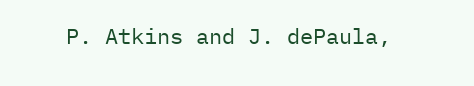P. Atkins and J. dePaula,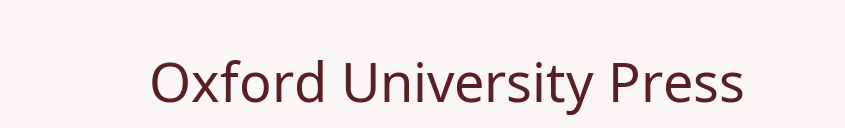Oxford University Press